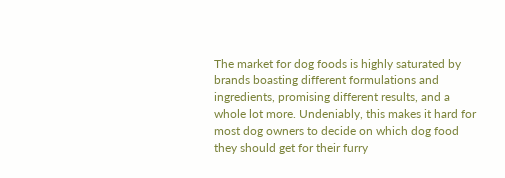The market for dog foods is highly saturated by brands boasting different formulations and ingredients, promising different results, and a whole lot more. Undeniably, this makes it hard for most dog owners to decide on which dog food they should get for their furry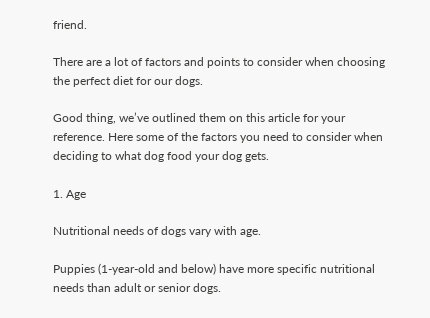friend.

There are a lot of factors and points to consider when choosing the perfect diet for our dogs.

Good thing, we’ve outlined them on this article for your reference. Here some of the factors you need to consider when deciding to what dog food your dog gets.

1. Age

Nutritional needs of dogs vary with age.

Puppies (1-year-old and below) have more specific nutritional needs than adult or senior dogs.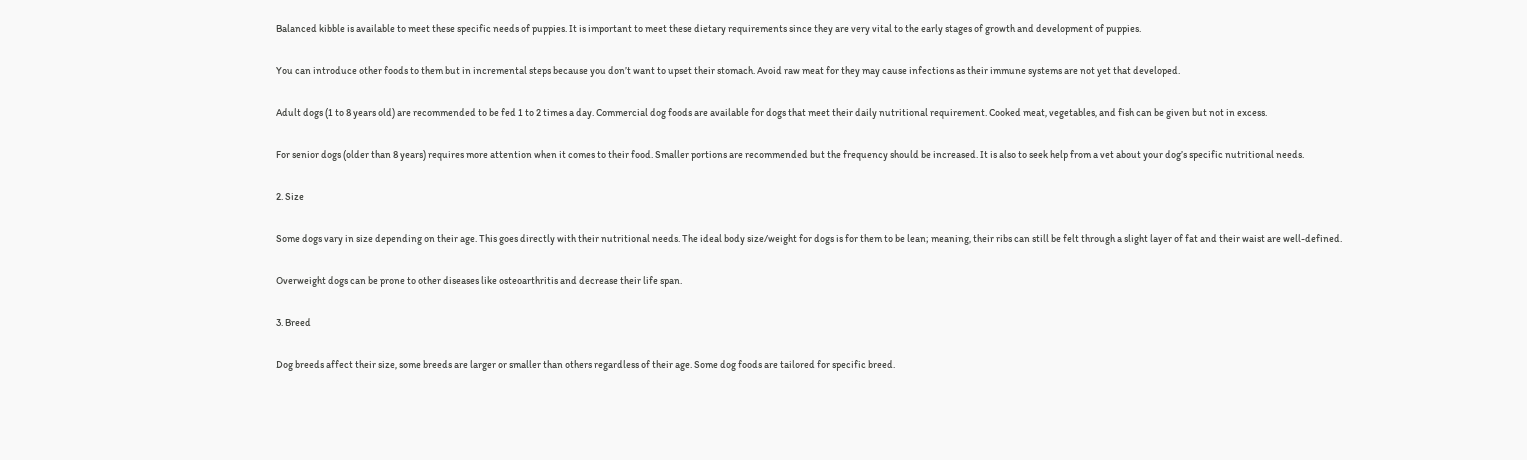Balanced kibble is available to meet these specific needs of puppies. It is important to meet these dietary requirements since they are very vital to the early stages of growth and development of puppies.

You can introduce other foods to them but in incremental steps because you don’t want to upset their stomach. Avoid raw meat for they may cause infections as their immune systems are not yet that developed.

Adult dogs (1 to 8 years old) are recommended to be fed 1 to 2 times a day. Commercial dog foods are available for dogs that meet their daily nutritional requirement. Cooked meat, vegetables, and fish can be given but not in excess.

For senior dogs (older than 8 years) requires more attention when it comes to their food. Smaller portions are recommended but the frequency should be increased. It is also to seek help from a vet about your dog’s specific nutritional needs.

2. Size

Some dogs vary in size depending on their age. This goes directly with their nutritional needs. The ideal body size/weight for dogs is for them to be lean; meaning, their ribs can still be felt through a slight layer of fat and their waist are well-defined.

Overweight dogs can be prone to other diseases like osteoarthritis and decrease their life span.

3. Breed

Dog breeds affect their size, some breeds are larger or smaller than others regardless of their age. Some dog foods are tailored for specific breed.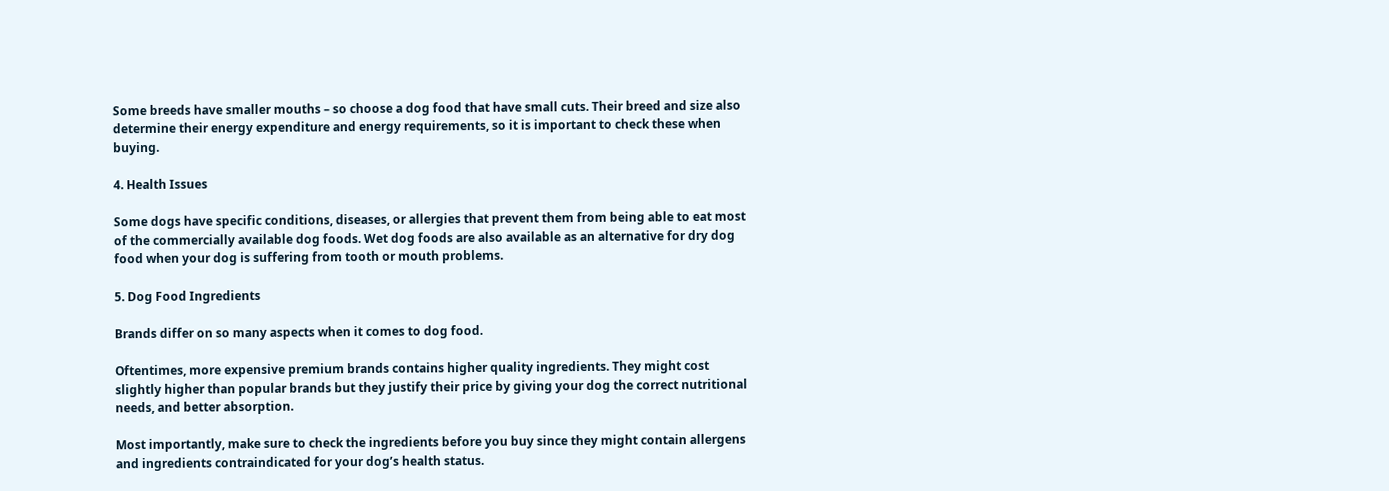Some breeds have smaller mouths – so choose a dog food that have small cuts. Their breed and size also determine their energy expenditure and energy requirements, so it is important to check these when buying.

4. Health Issues

Some dogs have specific conditions, diseases, or allergies that prevent them from being able to eat most of the commercially available dog foods. Wet dog foods are also available as an alternative for dry dog food when your dog is suffering from tooth or mouth problems.

5. Dog Food Ingredients

Brands differ on so many aspects when it comes to dog food.

Oftentimes, more expensive premium brands contains higher quality ingredients. They might cost slightly higher than popular brands but they justify their price by giving your dog the correct nutritional needs, and better absorption.

Most importantly, make sure to check the ingredients before you buy since they might contain allergens and ingredients contraindicated for your dog’s health status.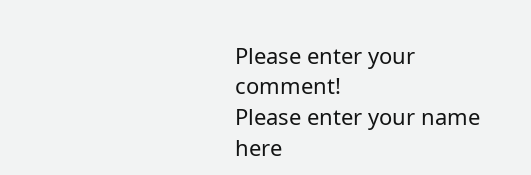Please enter your comment!
Please enter your name here